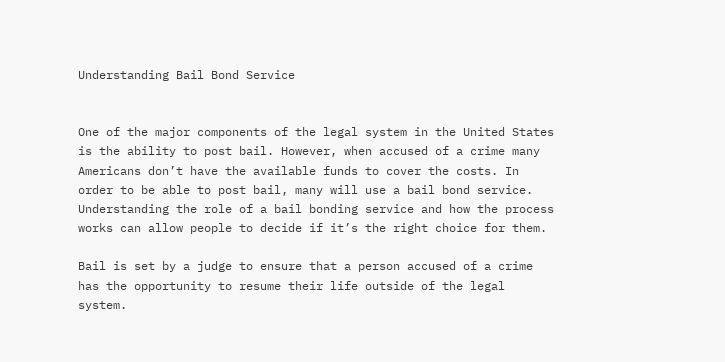Understanding Bail Bond Service


One of the major components of the legal system in the United States is the ability to post bail. However, when accused of a crime many Americans don’t have the available funds to cover the costs. In order to be able to post bail, many will use a bail bond service. Understanding the role of a bail bonding service and how the process works can allow people to decide if it’s the right choice for them.

Bail is set by a judge to ensure that a person accused of a crime has the opportunity to resume their life outside of the legal system.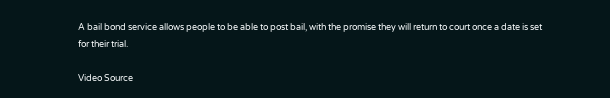A bail bond service allows people to be able to post bail, with the promise they will return to court once a date is set for their trial.

Video Source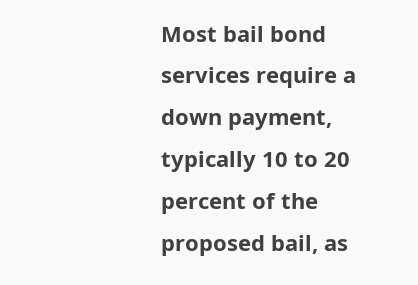Most bail bond services require a down payment, typically 10 to 20 percent of the proposed bail, as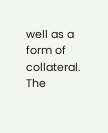well as a form of collateral. The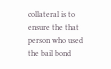collateral is to ensure the that person who used the bail bond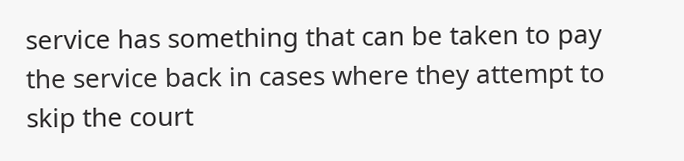service has something that can be taken to pay the service back in cases where they attempt to skip the court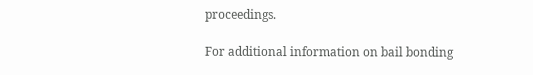proceedings.

For additional information on bail bonding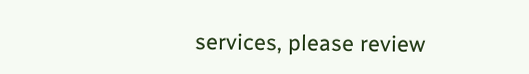services, please review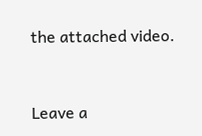the attached video.


Leave a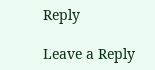Reply

Leave a Reply